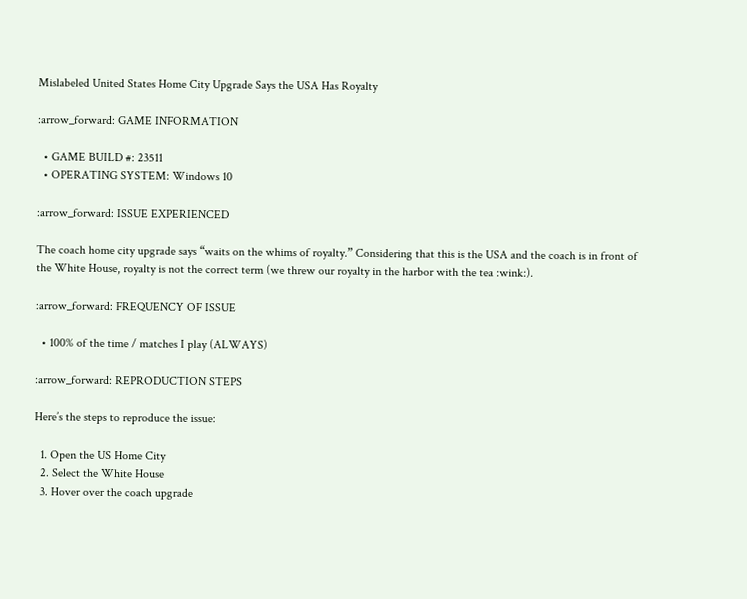Mislabeled United States Home City Upgrade Says the USA Has Royalty

:arrow_forward: GAME INFORMATION

  • GAME BUILD #: 23511
  • OPERATING SYSTEM: Windows 10

:arrow_forward: ISSUE EXPERIENCED

The coach home city upgrade says “waits on the whims of royalty.” Considering that this is the USA and the coach is in front of the White House, royalty is not the correct term (we threw our royalty in the harbor with the tea :wink:).

:arrow_forward: FREQUENCY OF ISSUE

  • 100% of the time / matches I play (ALWAYS)

:arrow_forward: REPRODUCTION STEPS

Here’s the steps to reproduce the issue:

  1. Open the US Home City
  2. Select the White House
  3. Hover over the coach upgrade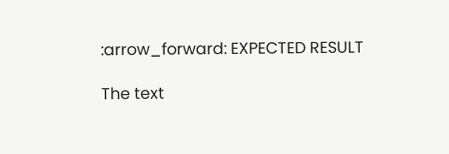:arrow_forward: EXPECTED RESULT

The text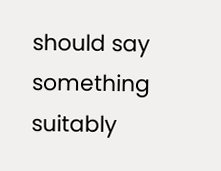should say something suitably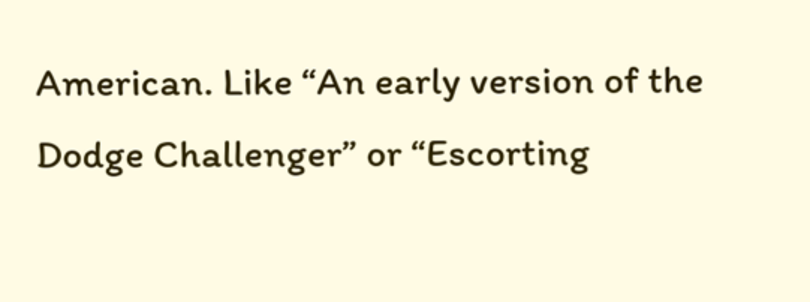American. Like “An early version of the Dodge Challenger” or “Escorting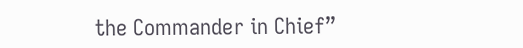the Commander in Chief”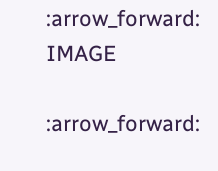:arrow_forward: IMAGE

:arrow_forward: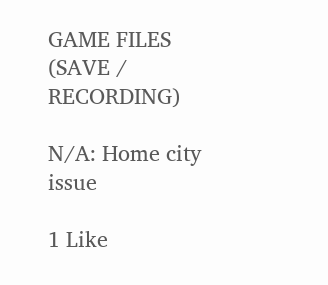GAME FILES (SAVE / RECORDING)

N/A: Home city issue

1 Like